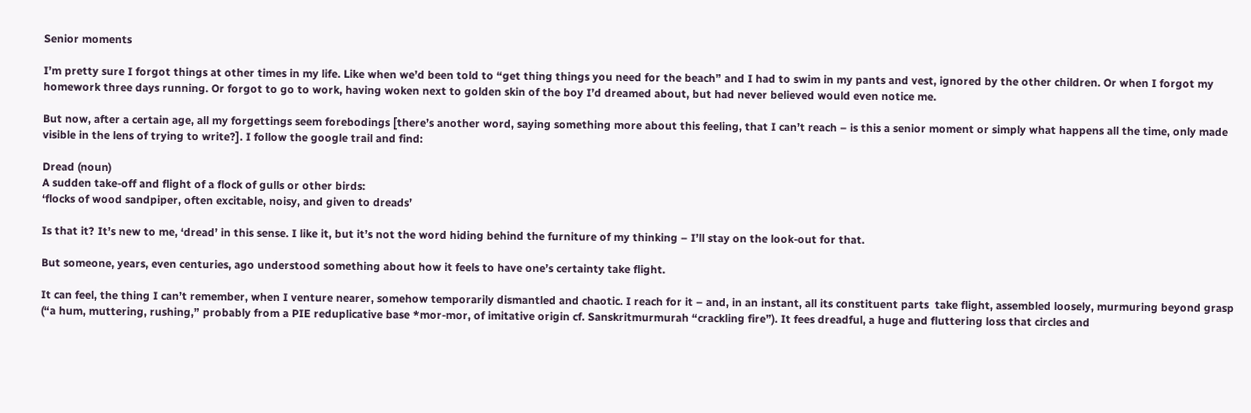Senior moments

I’m pretty sure I forgot things at other times in my life. Like when we’d been told to “get thing things you need for the beach” and I had to swim in my pants and vest, ignored by the other children. Or when I forgot my homework three days running. Or forgot to go to work, having woken next to golden skin of the boy I’d dreamed about, but had never believed would even notice me.

But now, after a certain age, all my forgettings seem forebodings [there’s another word, saying something more about this feeling, that I can’t reach – is this a senior moment or simply what happens all the time, only made visible in the lens of trying to write?]. I follow the google trail and find:

Dread (noun)
A sudden take-off and flight of a flock of gulls or other birds:
‘flocks of wood sandpiper, often excitable, noisy, and given to dreads’

Is that it? It’s new to me, ‘dread’ in this sense. I like it, but it’s not the word hiding behind the furniture of my thinking – I’ll stay on the look-out for that.

But someone, years, even centuries, ago understood something about how it feels to have one’s certainty take flight.

It can feel, the thing I can’t remember, when I venture nearer, somehow temporarily dismantled and chaotic. I reach for it – and, in an instant, all its constituent parts  take flight, assembled loosely, murmuring beyond grasp (“a hum, muttering, rushing,” probably from a PIE reduplicative base *mor-mor, of imitative origin cf. Sanskritmurmurah “crackling fire”). It fees dreadful, a huge and fluttering loss that circles and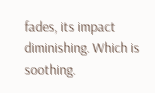fades, its impact diminishing. Which is soothing.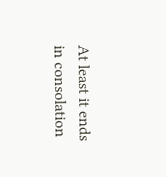At least it ends in consolation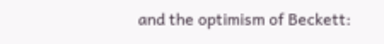and the optimism of Beckett: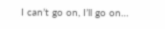I can’t go on, I’ll go on…